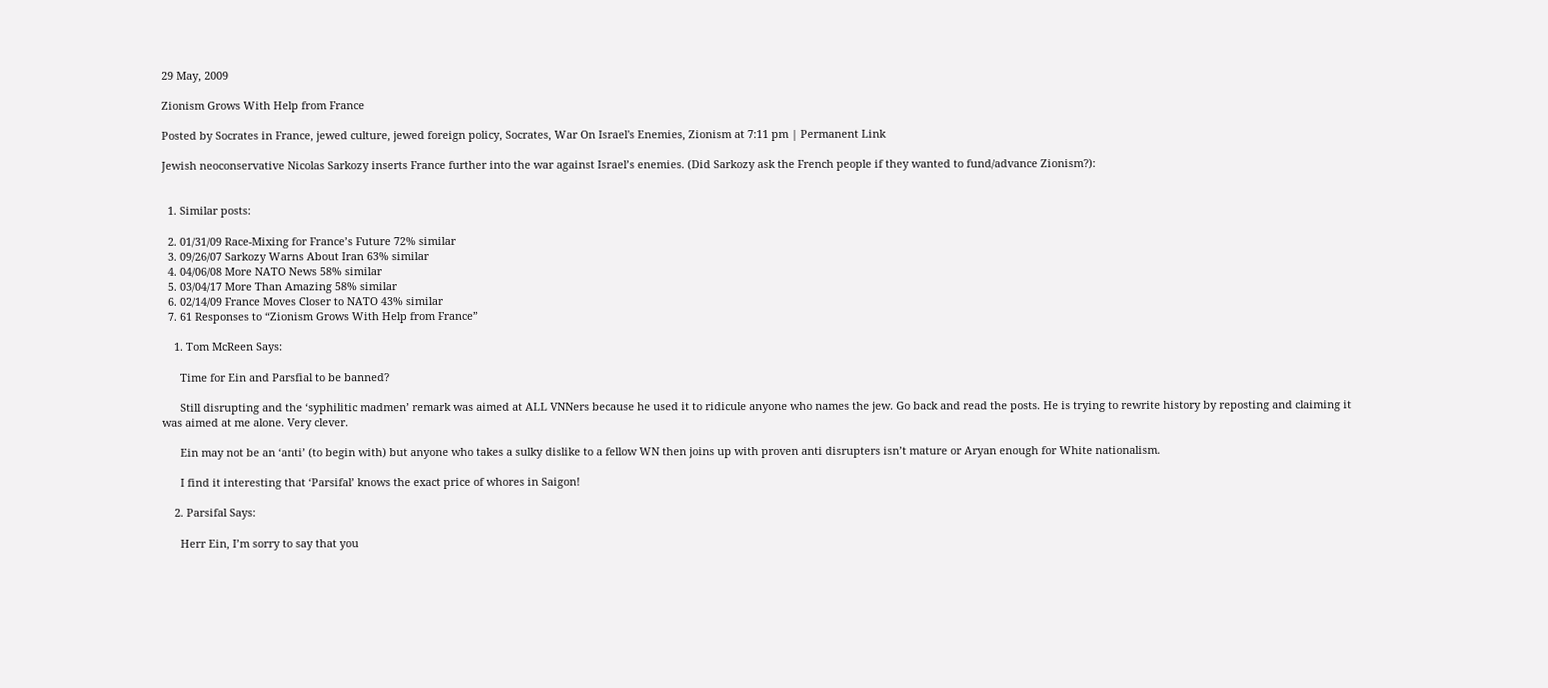29 May, 2009

Zionism Grows With Help from France

Posted by Socrates in France, jewed culture, jewed foreign policy, Socrates, War On Israel's Enemies, Zionism at 7:11 pm | Permanent Link

Jewish neoconservative Nicolas Sarkozy inserts France further into the war against Israel’s enemies. (Did Sarkozy ask the French people if they wanted to fund/advance Zionism?):


  1. Similar posts:

  2. 01/31/09 Race-Mixing for France’s Future 72% similar
  3. 09/26/07 Sarkozy Warns About Iran 63% similar
  4. 04/06/08 More NATO News 58% similar
  5. 03/04/17 More Than Amazing 58% similar
  6. 02/14/09 France Moves Closer to NATO 43% similar
  7. 61 Responses to “Zionism Grows With Help from France”

    1. Tom McReen Says:

      Time for Ein and Parsfial to be banned?

      Still disrupting and the ‘syphilitic madmen’ remark was aimed at ALL VNNers because he used it to ridicule anyone who names the jew. Go back and read the posts. He is trying to rewrite history by reposting and claiming it was aimed at me alone. Very clever.

      Ein may not be an ‘anti’ (to begin with) but anyone who takes a sulky dislike to a fellow WN then joins up with proven anti disrupters isn’t mature or Aryan enough for White nationalism.

      I find it interesting that ‘Parsifal’ knows the exact price of whores in Saigon!

    2. Parsifal Says:

      Herr Ein, I’m sorry to say that you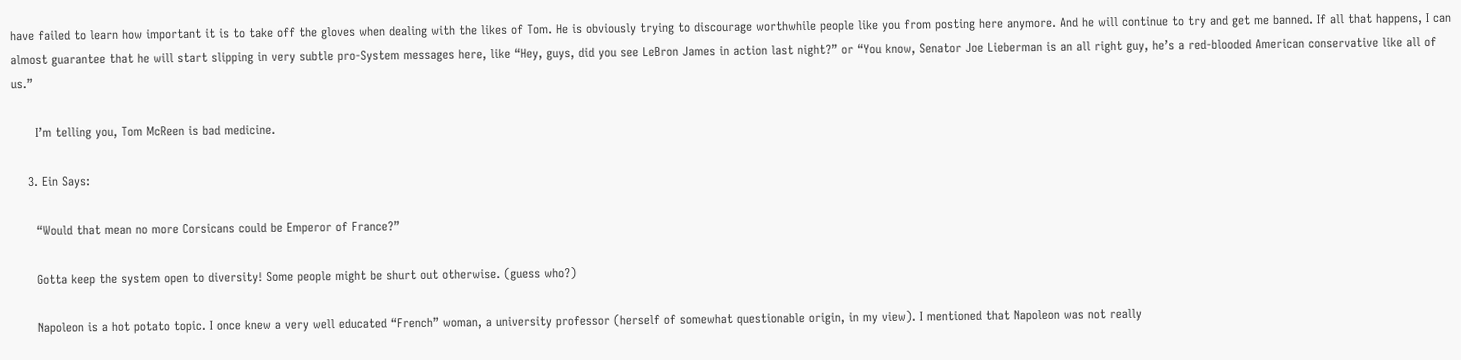have failed to learn how important it is to take off the gloves when dealing with the likes of Tom. He is obviously trying to discourage worthwhile people like you from posting here anymore. And he will continue to try and get me banned. If all that happens, I can almost guarantee that he will start slipping in very subtle pro-System messages here, like “Hey, guys, did you see LeBron James in action last night?” or “You know, Senator Joe Lieberman is an all right guy, he’s a red-blooded American conservative like all of us.”

      I’m telling you, Tom McReen is bad medicine.

    3. Ein Says:

      “Would that mean no more Corsicans could be Emperor of France?”

      Gotta keep the system open to diversity! Some people might be shurt out otherwise. (guess who?)

      Napoleon is a hot potato topic. I once knew a very well educated “French” woman, a university professor (herself of somewhat questionable origin, in my view). I mentioned that Napoleon was not really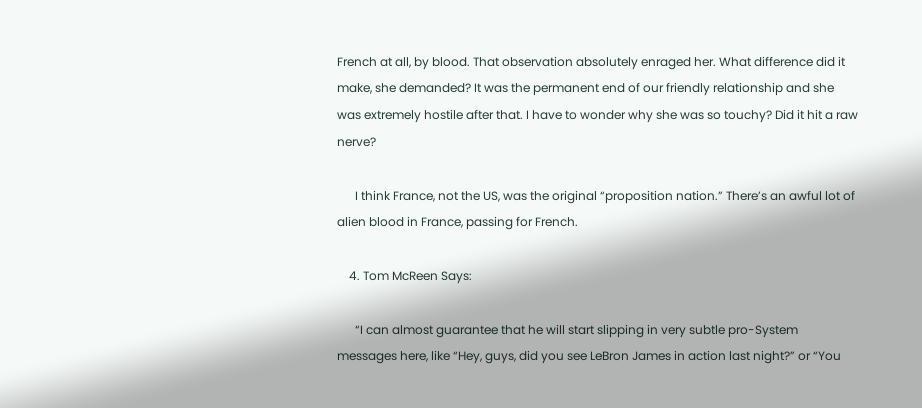French at all, by blood. That observation absolutely enraged her. What difference did it make, she demanded? It was the permanent end of our friendly relationship and she was extremely hostile after that. I have to wonder why she was so touchy? Did it hit a raw nerve?

      I think France, not the US, was the original “proposition nation.” There’s an awful lot of alien blood in France, passing for French.

    4. Tom McReen Says:

      “I can almost guarantee that he will start slipping in very subtle pro-System messages here, like “Hey, guys, did you see LeBron James in action last night?” or “You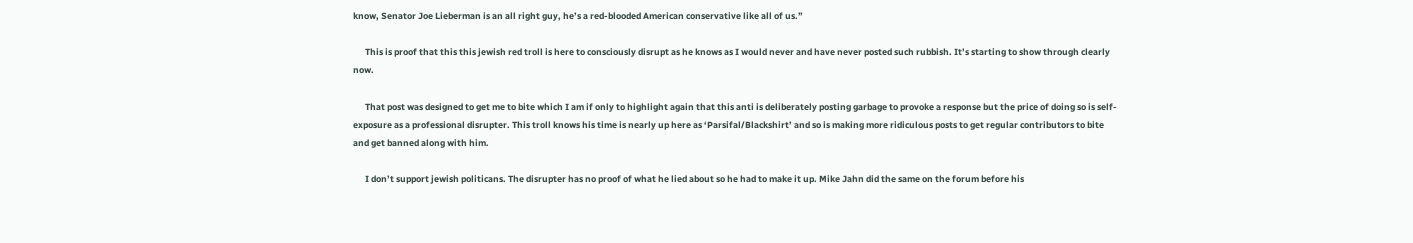know, Senator Joe Lieberman is an all right guy, he’s a red-blooded American conservative like all of us.”

      This is proof that this this jewish red troll is here to consciously disrupt as he knows as I would never and have never posted such rubbish. It’s starting to show through clearly now.

      That post was designed to get me to bite which I am if only to highlight again that this anti is deliberately posting garbage to provoke a response but the price of doing so is self-exposure as a professional disrupter. This troll knows his time is nearly up here as ‘Parsifal/Blackshirt’ and so is making more ridiculous posts to get regular contributors to bite and get banned along with him.

      I don’t support jewish politicans. The disrupter has no proof of what he lied about so he had to make it up. Mike Jahn did the same on the forum before his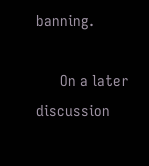banning.

      On a later discussion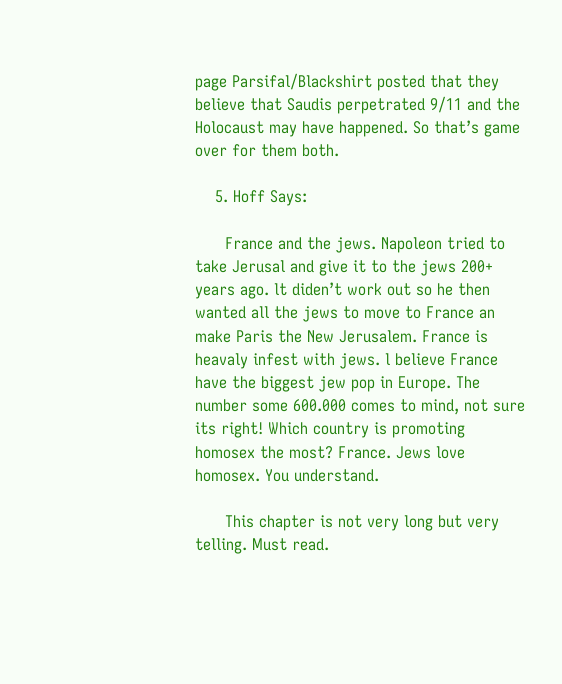page Parsifal/Blackshirt posted that they believe that Saudis perpetrated 9/11 and the Holocaust may have happened. So that’s game over for them both.

    5. Hoff Says:

      France and the jews. Napoleon tried to take Jerusal and give it to the jews 200+ years ago. lt diden’t work out so he then wanted all the jews to move to France an make Paris the New Jerusalem. France is heavaly infest with jews. l believe France have the biggest jew pop in Europe. The number some 600.000 comes to mind, not sure its right! Which country is promoting homosex the most? France. Jews love homosex. You understand.

      This chapter is not very long but very telling. Must read.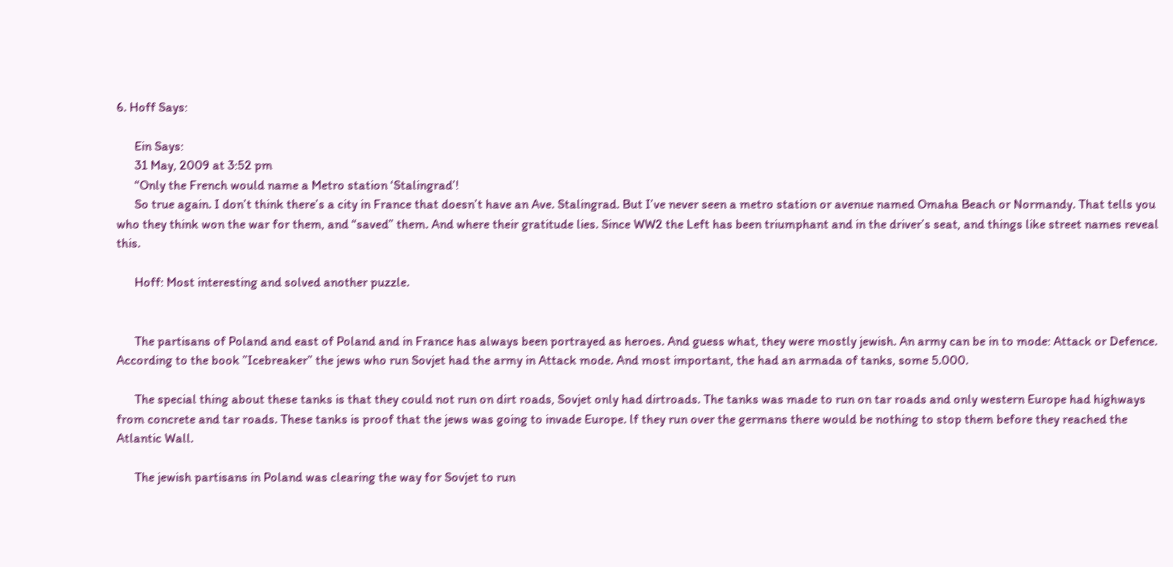6. Hoff Says:

      Ein Says:
      31 May, 2009 at 3:52 pm
      “Only the French would name a Metro station ‘Stalingrad’!
      So true again. I don’t think there’s a city in France that doesn’t have an Ave. Stalingrad. But I’ve never seen a metro station or avenue named Omaha Beach or Normandy. That tells you who they think won the war for them, and “saved” them. And where their gratitude lies. Since WW2 the Left has been triumphant and in the driver’s seat, and things like street names reveal this.

      Hoff: Most interesting and solved another puzzle.


      The partisans of Poland and east of Poland and in France has always been portrayed as heroes. And guess what, they were mostly jewish. An army can be in to mode: Attack or Defence. According to the book ”Icebreaker” the jews who run Sovjet had the army in Attack mode. And most important, the had an armada of tanks, some 5.000.

      The special thing about these tanks is that they could not run on dirt roads, Sovjet only had dirtroads. The tanks was made to run on tar roads and only western Europe had highways from concrete and tar roads. These tanks is proof that the jews was going to invade Europe. lf they run over the germans there would be nothing to stop them before they reached the Atlantic Wall.

      The jewish partisans in Poland was clearing the way for Sovjet to run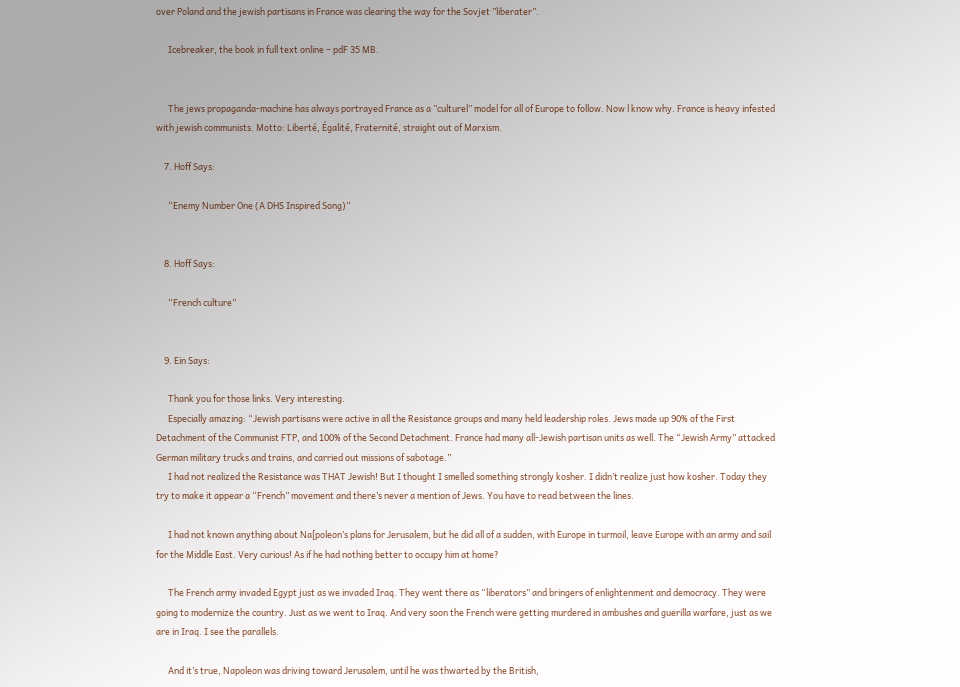over Poland and the jewish partisans in France was clearing the way for the Sovjet ”liberater”.

      Icebreaker, the book in full text online – pdF 35 MB.


      The jews propaganda-machine has always portrayed France as a ”culturel” model for all of Europe to follow. Now l know why. France is heavy infested with jewish communists. Motto: Liberté, Égalité, Fraternité, straight out of Marxism.

    7. Hoff Says:

      “Enemy Number One (A DHS Inspired Song)”


    8. Hoff Says:

      “French culture”


    9. Ein Says:

      Thank you for those links. Very interesting.
      Especially amazing: “Jewish partisans were active in all the Resistance groups and many held leadership roles. Jews made up 90% of the First Detachment of the Communist FTP, and 100% of the Second Detachment. France had many all-Jewish partisan units as well. The “Jewish Army” attacked German military trucks and trains, and carried out missions of sabotage.”
      I had not realized the Resistance was THAT Jewish! But I thought I smelled something strongly kosher. I didn’t realize just how kosher. Today they try to make it appear a “French” movement and there’s never a mention of Jews. You have to read between the lines.

      I had not known anything about Na[poleon’s plans for Jerusalem, but he did all of a sudden, with Europe in turmoil, leave Europe with an army and sail for the Middle East. Very curious! As if he had nothing better to occupy him at home?

      The French army invaded Egypt just as we invaded Iraq. They went there as “liberators” and bringers of enlightenment and democracy. They were going to modernize the country. Just as we went to Iraq. And very soon the French were getting murdered in ambushes and guerilla warfare, just as we are in Iraq. I see the parallels.

      And it’s true, Napoleon was driving toward Jerusalem, until he was thwarted by the British,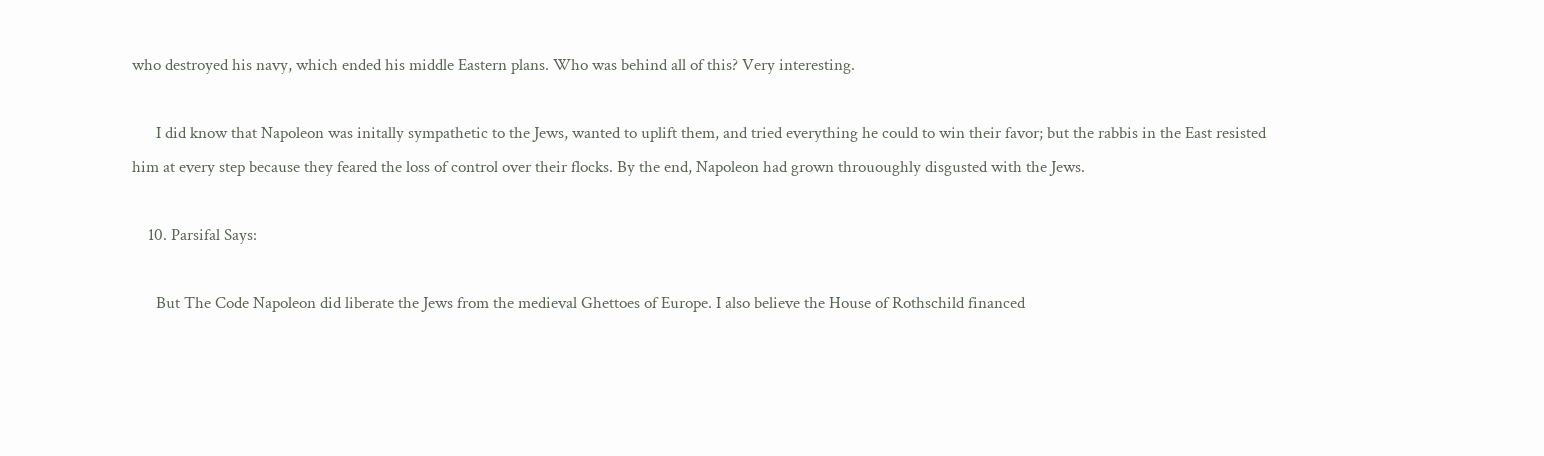who destroyed his navy, which ended his middle Eastern plans. Who was behind all of this? Very interesting.

      I did know that Napoleon was initally sympathetic to the Jews, wanted to uplift them, and tried everything he could to win their favor; but the rabbis in the East resisted him at every step because they feared the loss of control over their flocks. By the end, Napoleon had grown thrououghly disgusted with the Jews.

    10. Parsifal Says:

      But The Code Napoleon did liberate the Jews from the medieval Ghettoes of Europe. I also believe the House of Rothschild financed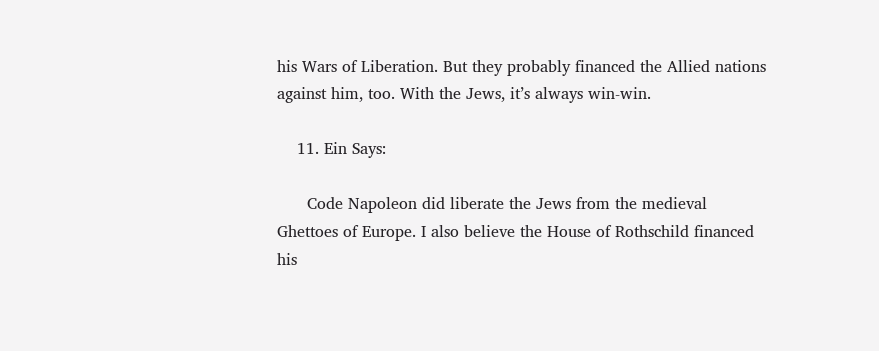his Wars of Liberation. But they probably financed the Allied nations against him, too. With the Jews, it’s always win-win.

    11. Ein Says:

      Code Napoleon did liberate the Jews from the medieval Ghettoes of Europe. I also believe the House of Rothschild financed his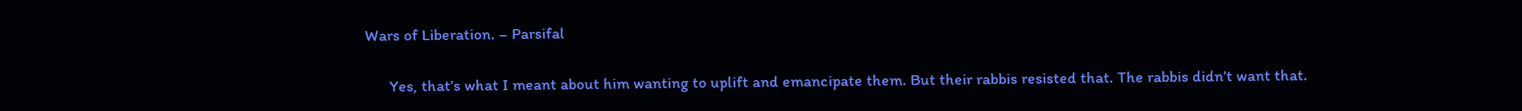Wars of Liberation. – Parsifal

      Yes, that’s what I meant about him wanting to uplift and emancipate them. But their rabbis resisted that. The rabbis didn’t want that.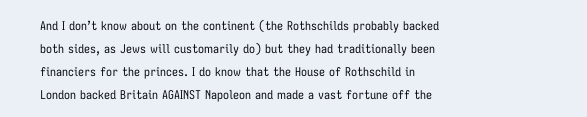And I don’t know about on the continent (the Rothschilds probably backed both sides, as Jews will customarily do) but they had traditionally been financiers for the princes. I do know that the House of Rothschild in London backed Britain AGAINST Napoleon and made a vast fortune off the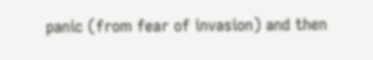panic (from fear of invasion) and then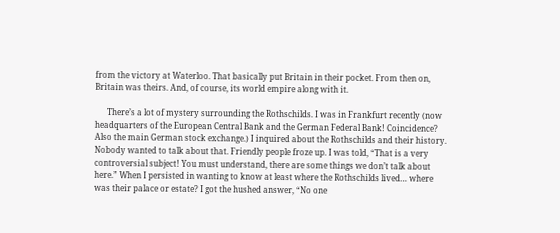from the victory at Waterloo. That basically put Britain in their pocket. From then on, Britain was theirs. And, of course, its world empire along with it.

      There’s a lot of mystery surrounding the Rothschilds. I was in Frankfurt recently (now headquarters of the European Central Bank and the German Federal Bank! Coincidence? Also the main German stock exchange.) I inquired about the Rothschilds and their history. Nobody wanted to talk about that. Friendly people froze up. I was told, “That is a very controversial subject! You must understand, there are some things we don’t talk about here.” When I persisted in wanting to know at least where the Rothschilds lived… where was their palace or estate? I got the hushed answer, “No one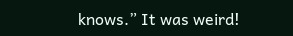knows.” It was weird!